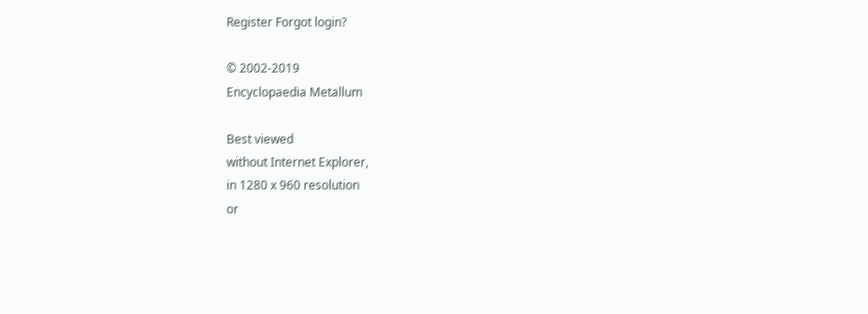Register Forgot login?

© 2002-2019
Encyclopaedia Metallum

Best viewed
without Internet Explorer,
in 1280 x 960 resolution
or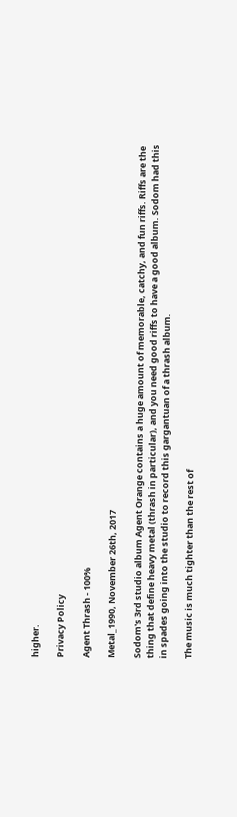higher.

Privacy Policy

Agent Thrash - 100%

Metal_1990, November 26th, 2017

Sodom's 3rd studio album Agent Orange contains a huge amount of memorable, catchy, and fun riffs. Riffs are the thing that define heavy metal (thrash in particular), and you need good riffs to have a good album. Sodom had this in spades going into the studio to record this gargantuan of a thrash album.

The music is much tighter than the rest of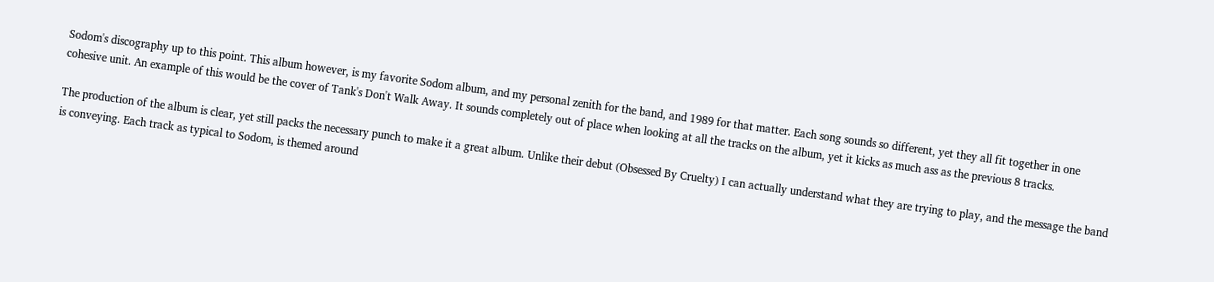Sodom's discography up to this point. This album however, is my favorite Sodom album, and my personal zenith for the band, and 1989 for that matter. Each song sounds so different, yet they all fit together in one cohesive unit. An example of this would be the cover of Tank's Don't Walk Away. It sounds completely out of place when looking at all the tracks on the album, yet it kicks as much ass as the previous 8 tracks.

The production of the album is clear, yet still packs the necessary punch to make it a great album. Unlike their debut (Obsessed By Cruelty) I can actually understand what they are trying to play, and the message the band is conveying. Each track as typical to Sodom, is themed around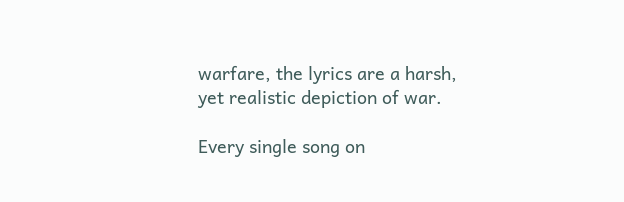warfare, the lyrics are a harsh, yet realistic depiction of war.

Every single song on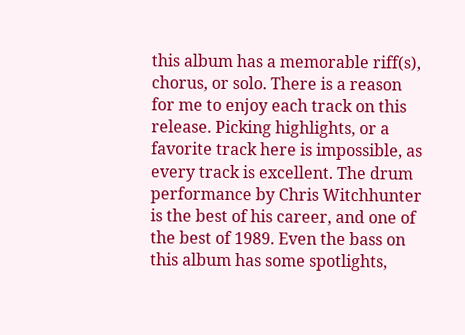this album has a memorable riff(s), chorus, or solo. There is a reason for me to enjoy each track on this release. Picking highlights, or a favorite track here is impossible, as every track is excellent. The drum performance by Chris Witchhunter is the best of his career, and one of the best of 1989. Even the bass on this album has some spotlights,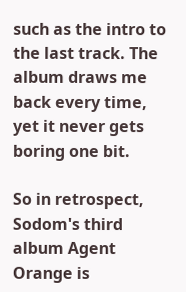such as the intro to the last track. The album draws me back every time, yet it never gets boring one bit.

So in retrospect, Sodom's third album Agent Orange is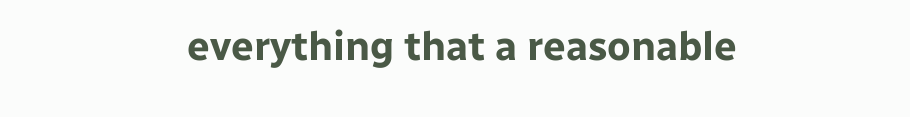everything that a reasonable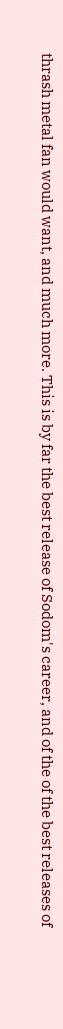thrash metal fan would want, and much more. This is by far the best release of Sodom's career, and of the of the best releases of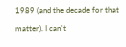1989 (and the decade for that matter). I can't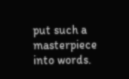put such a masterpiece into words.